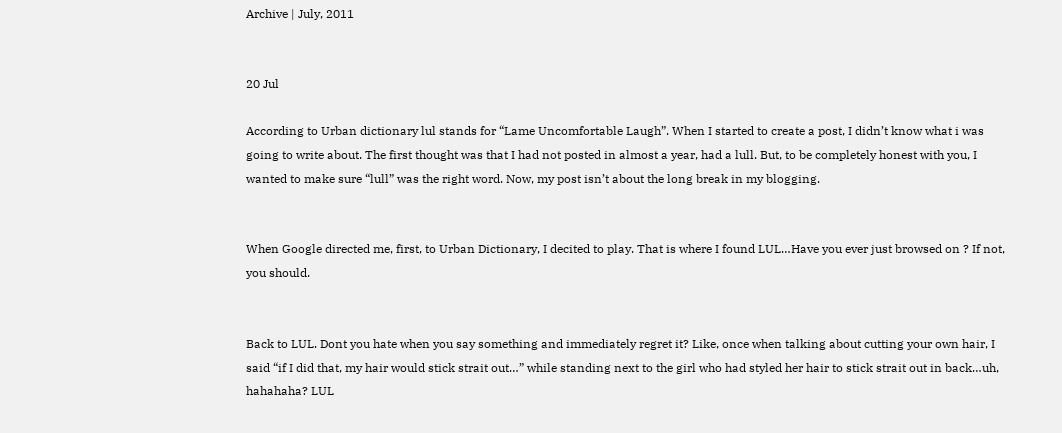Archive | July, 2011


20 Jul

According to Urban dictionary lul stands for “Lame Uncomfortable Laugh”. When I started to create a post, I didn’t know what i was going to write about. The first thought was that I had not posted in almost a year, had a lull. But, to be completely honest with you, I wanted to make sure “lull” was the right word. Now, my post isn’t about the long break in my blogging.


When Google directed me, first, to Urban Dictionary, I decited to play. That is where I found LUL…Have you ever just browsed on ? If not, you should.


Back to LUL. Dont you hate when you say something and immediately regret it? Like, once when talking about cutting your own hair, I said “if I did that, my hair would stick strait out…” while standing next to the girl who had styled her hair to stick strait out in back…uh, hahahaha? LUL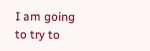I am going to try to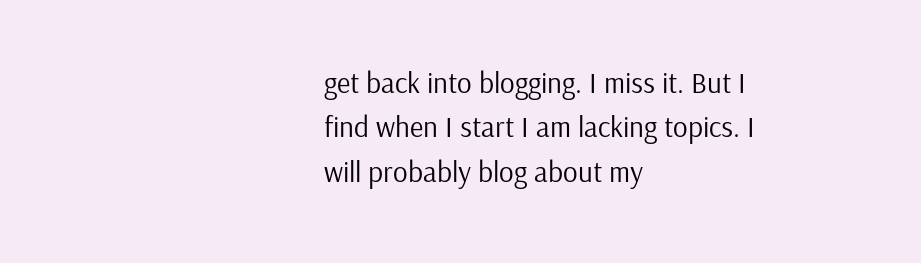get back into blogging. I miss it. But I find when I start I am lacking topics. I will probably blog about my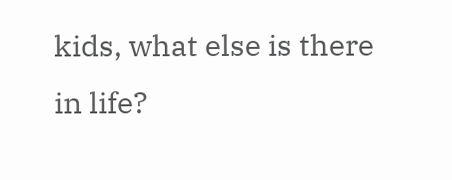kids, what else is there in life?